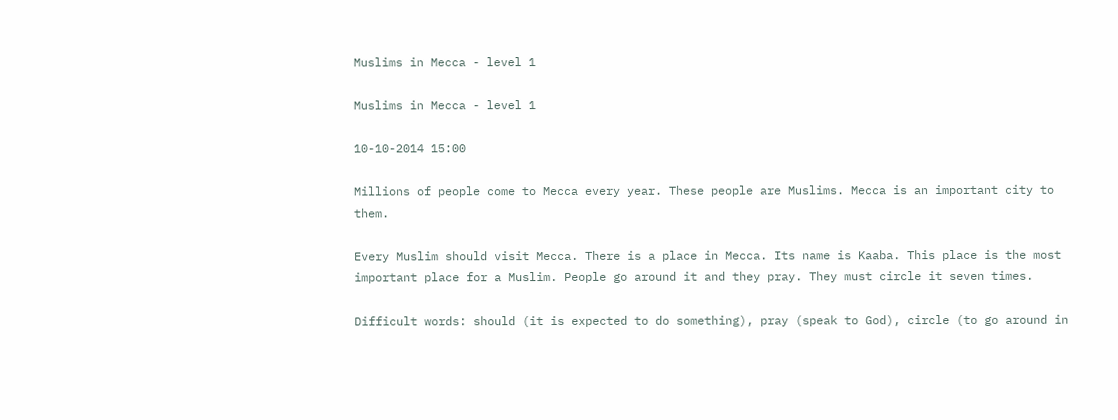Muslims in Mecca - level 1

Muslims in Mecca - level 1

10-10-2014 15:00

Millions of people come to Mecca every year. These people are Muslims. Mecca is an important city to them.

Every Muslim should visit Mecca. There is a place in Mecca. Its name is Kaaba. This place is the most important place for a Muslim. People go around it and they pray. They must circle it seven times.

Difficult words: should (it is expected to do something), pray (speak to God), circle (to go around in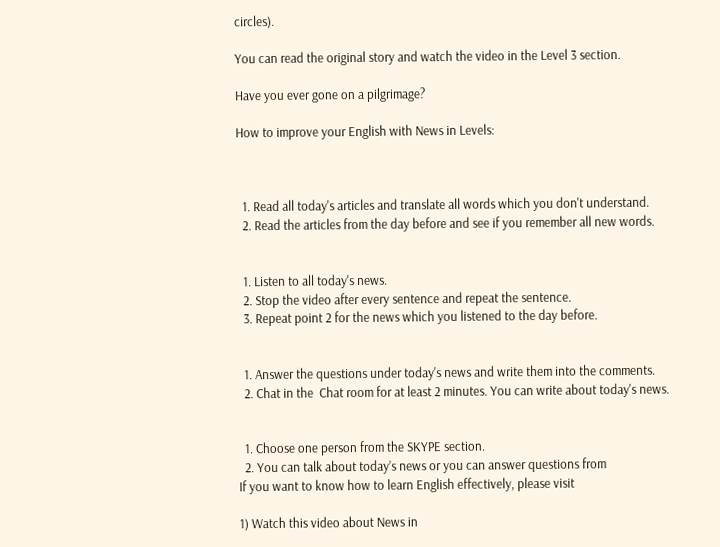circles).

You can read the original story and watch the video in the Level 3 section.

Have you ever gone on a pilgrimage?

How to improve your English with News in Levels:



  1. Read all today's articles and translate all words which you don't understand.
  2. Read the articles from the day before and see if you remember all new words.


  1. Listen to all today's news.
  2. Stop the video after every sentence and repeat the sentence.
  3. Repeat point 2 for the news which you listened to the day before.


  1. Answer the questions under today's news and write them into the comments.
  2. Chat in the  Chat room for at least 2 minutes. You can write about today's news.


  1. Choose one person from the SKYPE section.
  2. You can talk about today’s news or you can answer questions from
If you want to know how to learn English effectively, please visit

1) Watch this video about News in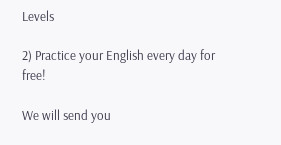Levels

2) Practice your English every day for free!

We will send you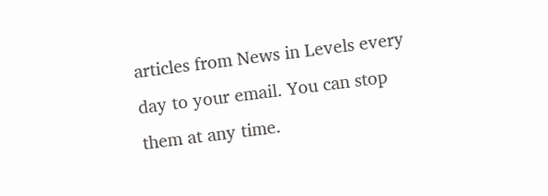articles from News in Levels every day to your email. You can stop them at any time.